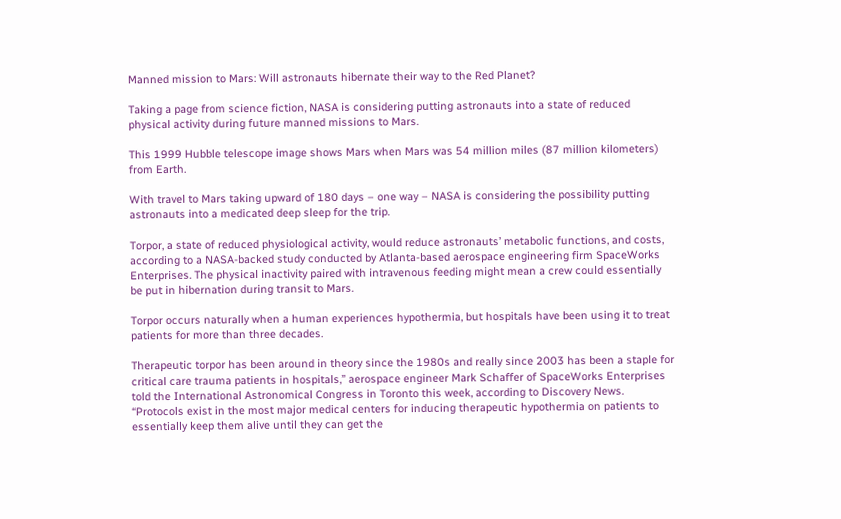Manned mission to Mars: Will astronauts hibernate their way to the Red Planet?

Taking a page from science fiction, NASA is considering putting astronauts into a state of reduced physical activity during future manned missions to Mars.

This 1999 Hubble telescope image shows Mars when Mars was 54 million miles (87 million kilometers) from Earth.

With travel to Mars taking upward of 180 days – one way – NASA is considering the possibility putting astronauts into a medicated deep sleep for the trip.

Torpor, a state of reduced physiological activity, would reduce astronauts’ metabolic functions, and costs, according to a NASA-backed study conducted by Atlanta-based aerospace engineering firm SpaceWorks Enterprises. The physical inactivity paired with intravenous feeding might mean a crew could essentially be put in hibernation during transit to Mars.

Torpor occurs naturally when a human experiences hypothermia, but hospitals have been using it to treat patients for more than three decades.

Therapeutic torpor has been around in theory since the 1980s and really since 2003 has been a staple for critical care trauma patients in hospitals,” aerospace engineer Mark Schaffer of SpaceWorks Enterprises told the International Astronomical Congress in Toronto this week, according to Discovery News. “Protocols exist in the most major medical centers for inducing therapeutic hypothermia on patients to essentially keep them alive until they can get the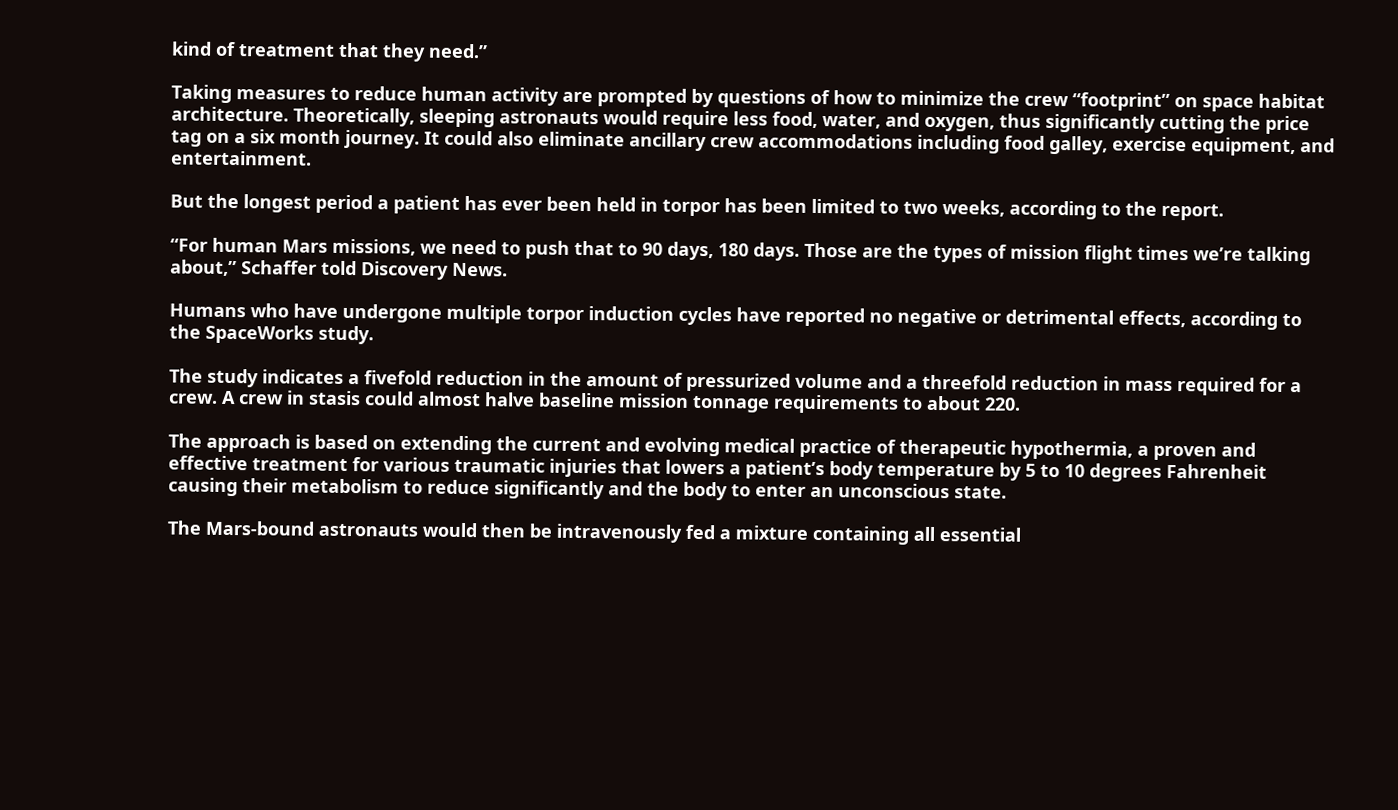kind of treatment that they need.”

Taking measures to reduce human activity are prompted by questions of how to minimize the crew “footprint” on space habitat architecture. Theoretically, sleeping astronauts would require less food, water, and oxygen, thus significantly cutting the price tag on a six month journey. It could also eliminate ancillary crew accommodations including food galley, exercise equipment, and entertainment.

But the longest period a patient has ever been held in torpor has been limited to two weeks, according to the report.

“For human Mars missions, we need to push that to 90 days, 180 days. Those are the types of mission flight times we’re talking about,” Schaffer told Discovery News.

Humans who have undergone multiple torpor induction cycles have reported no negative or detrimental effects, according to the SpaceWorks study.

The study indicates a fivefold reduction in the amount of pressurized volume and a threefold reduction in mass required for a crew. A crew in stasis could almost halve baseline mission tonnage requirements to about 220.

The approach is based on extending the current and evolving medical practice of therapeutic hypothermia, a proven and effective treatment for various traumatic injuries that lowers a patient’s body temperature by 5 to 10 degrees Fahrenheit causing their metabolism to reduce significantly and the body to enter an unconscious state.

The Mars-bound astronauts would then be intravenously fed a mixture containing all essential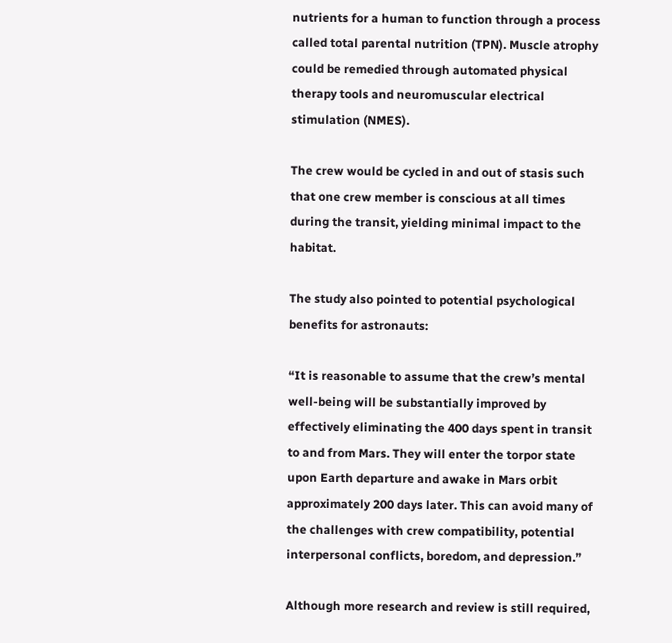nutrients for a human to function through a process called total parental nutrition (TPN). Muscle atrophy could be remedied through automated physical therapy tools and neuromuscular electrical stimulation (NMES).

The crew would be cycled in and out of stasis such that one crew member is conscious at all times during the transit, yielding minimal impact to the habitat.

The study also pointed to potential psychological benefits for astronauts:

“It is reasonable to assume that the crew’s mental well-being will be substantially improved by effectively eliminating the 400 days spent in transit to and from Mars. They will enter the torpor state upon Earth departure and awake in Mars orbit approximately 200 days later. This can avoid many of the challenges with crew compatibility, potential interpersonal conflicts, boredom, and depression.”

Although more research and review is still required,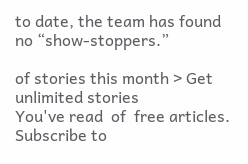to date, the team has found no “show-stoppers.”

of stories this month > Get unlimited stories
You've read  of  free articles. Subscribe to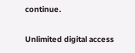continue.

Unlimited digital access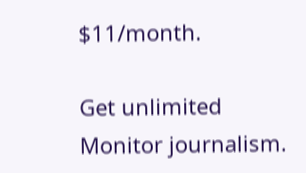$11/month.

Get unlimited Monitor journalism.